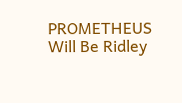PROMETHEUS Will Be Ridley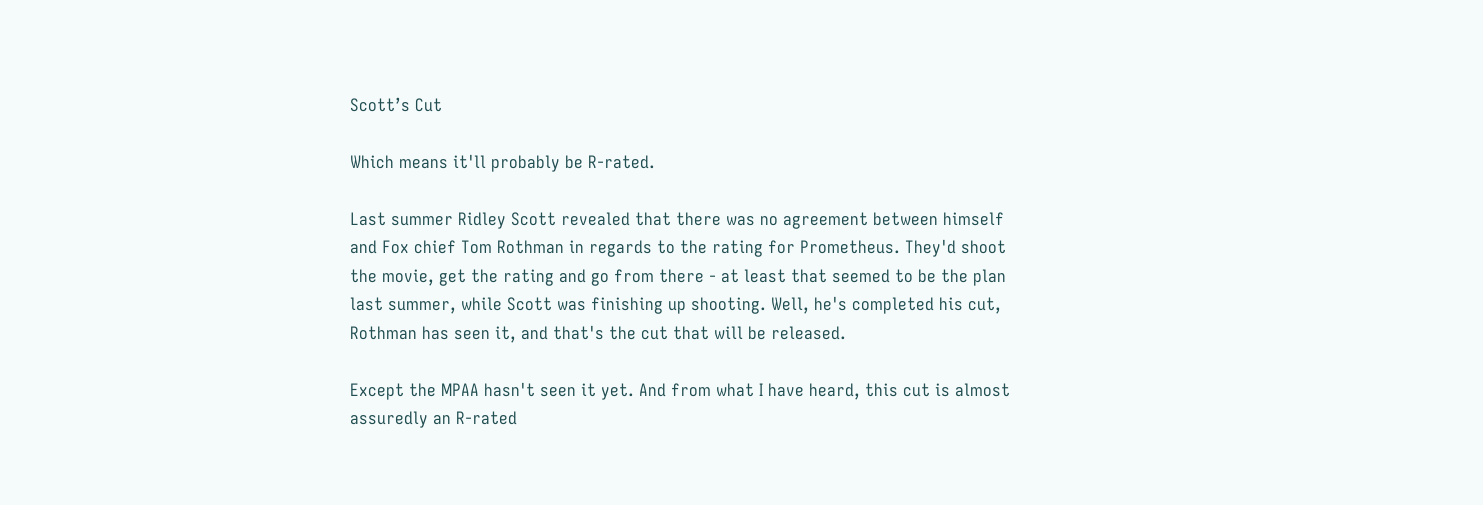Scott’s Cut

Which means it'll probably be R-rated.

Last summer Ridley Scott revealed that there was no agreement between himself and Fox chief Tom Rothman in regards to the rating for Prometheus. They'd shoot the movie, get the rating and go from there - at least that seemed to be the plan last summer, while Scott was finishing up shooting. Well, he's completed his cut, Rothman has seen it, and that's the cut that will be released.

Except the MPAA hasn't seen it yet. And from what I have heard, this cut is almost assuredly an R-rated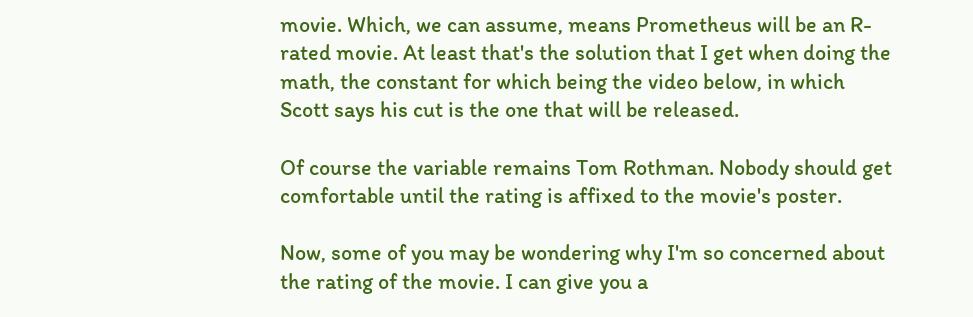movie. Which, we can assume, means Prometheus will be an R-rated movie. At least that's the solution that I get when doing the math, the constant for which being the video below, in which Scott says his cut is the one that will be released.

Of course the variable remains Tom Rothman. Nobody should get comfortable until the rating is affixed to the movie's poster.

Now, some of you may be wondering why I'm so concerned about the rating of the movie. I can give you a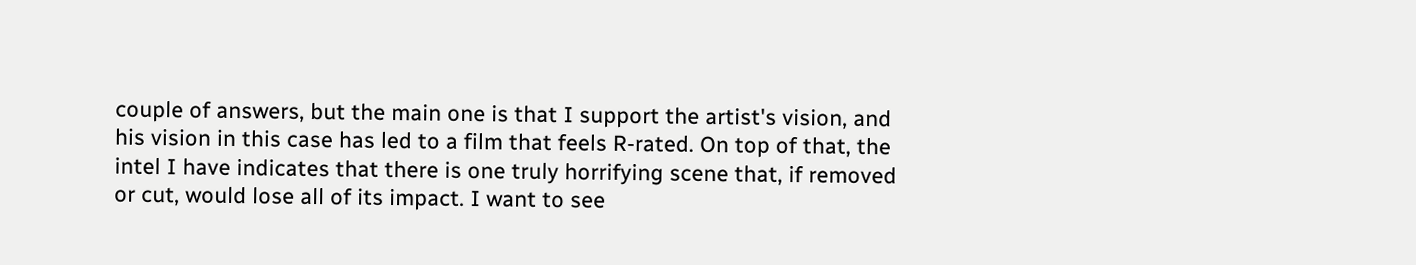couple of answers, but the main one is that I support the artist's vision, and his vision in this case has led to a film that feels R-rated. On top of that, the intel I have indicates that there is one truly horrifying scene that, if removed or cut, would lose all of its impact. I want to see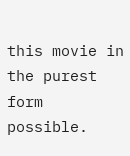this movie in the purest form possible.